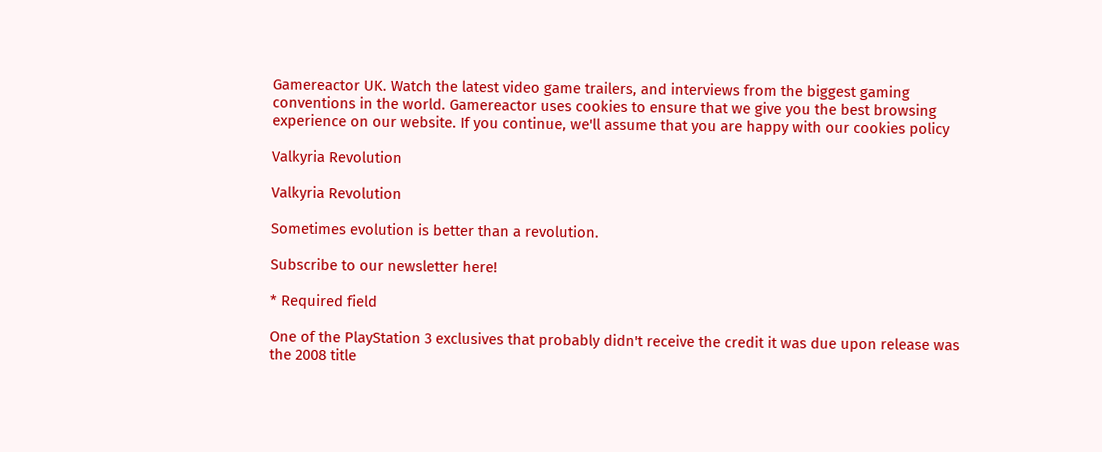Gamereactor UK. Watch the latest video game trailers, and interviews from the biggest gaming conventions in the world. Gamereactor uses cookies to ensure that we give you the best browsing experience on our website. If you continue, we'll assume that you are happy with our cookies policy

Valkyria Revolution

Valkyria Revolution

Sometimes evolution is better than a revolution.

Subscribe to our newsletter here!

* Required field

One of the PlayStation 3 exclusives that probably didn't receive the credit it was due upon release was the 2008 title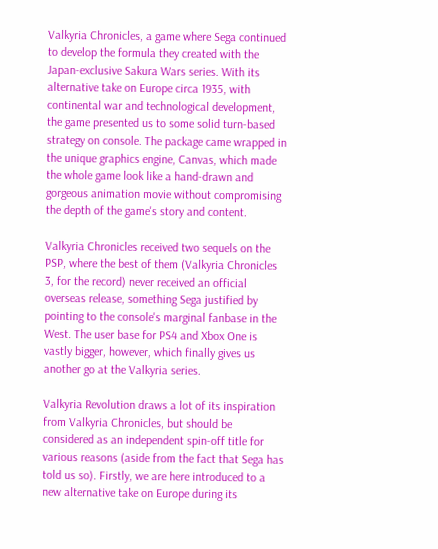Valkyria Chronicles, a game where Sega continued to develop the formula they created with the Japan-exclusive Sakura Wars series. With its alternative take on Europe circa 1935, with continental war and technological development, the game presented us to some solid turn-based strategy on console. The package came wrapped in the unique graphics engine, Canvas, which made the whole game look like a hand-drawn and gorgeous animation movie without compromising the depth of the game's story and content.

Valkyria Chronicles received two sequels on the PSP, where the best of them (Valkyria Chronicles 3, for the record) never received an official overseas release, something Sega justified by pointing to the console's marginal fanbase in the West. The user base for PS4 and Xbox One is vastly bigger, however, which finally gives us another go at the Valkyria series.

Valkyria Revolution draws a lot of its inspiration from Valkyria Chronicles, but should be considered as an independent spin-off title for various reasons (aside from the fact that Sega has told us so). Firstly, we are here introduced to a new alternative take on Europe during its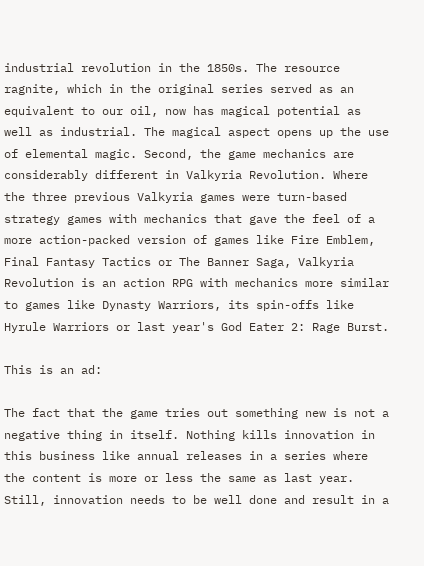industrial revolution in the 1850s. The resource ragnite, which in the original series served as an equivalent to our oil, now has magical potential as well as industrial. The magical aspect opens up the use of elemental magic. Second, the game mechanics are considerably different in Valkyria Revolution. Where the three previous Valkyria games were turn-based strategy games with mechanics that gave the feel of a more action-packed version of games like Fire Emblem, Final Fantasy Tactics or The Banner Saga, Valkyria Revolution is an action RPG with mechanics more similar to games like Dynasty Warriors, its spin-offs like Hyrule Warriors or last year's God Eater 2: Rage Burst.

This is an ad:

The fact that the game tries out something new is not a negative thing in itself. Nothing kills innovation in this business like annual releases in a series where the content is more or less the same as last year. Still, innovation needs to be well done and result in a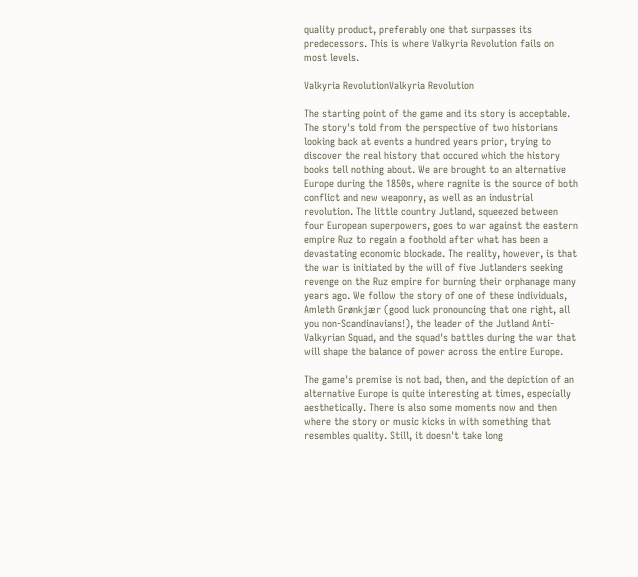quality product, preferably one that surpasses its predecessors. This is where Valkyria Revolution fails on most levels.

Valkyria RevolutionValkyria Revolution

The starting point of the game and its story is acceptable. The story's told from the perspective of two historians looking back at events a hundred years prior, trying to discover the real history that occured which the history books tell nothing about. We are brought to an alternative Europe during the 1850s, where ragnite is the source of both conflict and new weaponry, as well as an industrial revolution. The little country Jutland, squeezed between four European superpowers, goes to war against the eastern empire Ruz to regain a foothold after what has been a devastating economic blockade. The reality, however, is that the war is initiated by the will of five Jutlanders seeking revenge on the Ruz empire for burning their orphanage many years ago. We follow the story of one of these individuals, Amleth Grønkjær (good luck pronouncing that one right, all you non-Scandinavians!), the leader of the Jutland Anti-Valkyrian Squad, and the squad's battles during the war that will shape the balance of power across the entire Europe.

The game's premise is not bad, then, and the depiction of an alternative Europe is quite interesting at times, especially aesthetically. There is also some moments now and then where the story or music kicks in with something that resembles quality. Still, it doesn't take long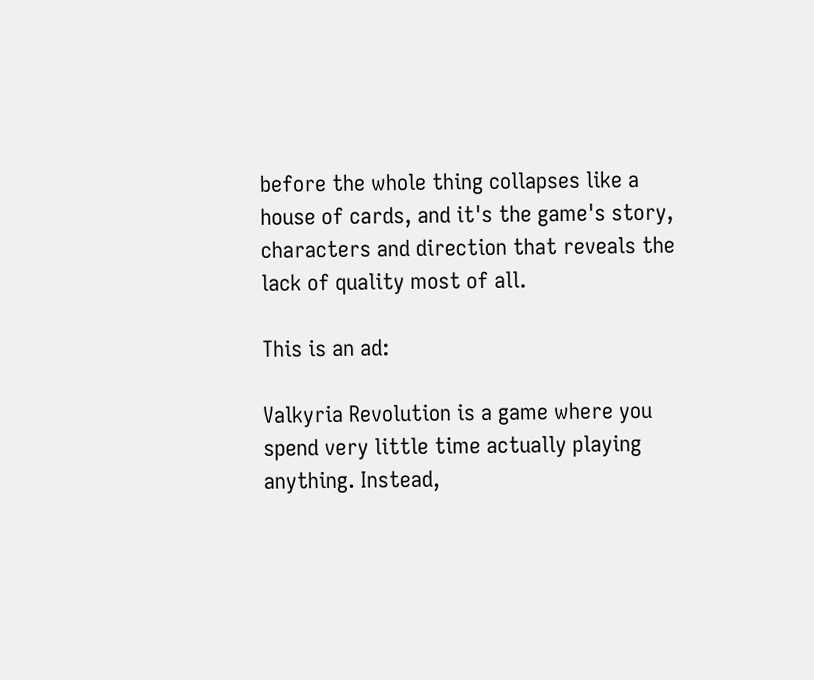before the whole thing collapses like a house of cards, and it's the game's story, characters and direction that reveals the lack of quality most of all.

This is an ad:

Valkyria Revolution is a game where you spend very little time actually playing anything. Instead,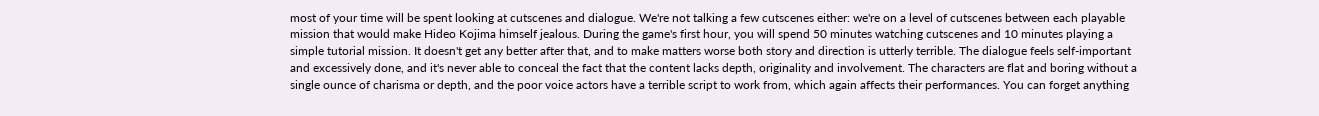most of your time will be spent looking at cutscenes and dialogue. We're not talking a few cutscenes either: we're on a level of cutscenes between each playable mission that would make Hideo Kojima himself jealous. During the game's first hour, you will spend 50 minutes watching cutscenes and 10 minutes playing a simple tutorial mission. It doesn't get any better after that, and to make matters worse both story and direction is utterly terrible. The dialogue feels self-important and excessively done, and it's never able to conceal the fact that the content lacks depth, originality and involvement. The characters are flat and boring without a single ounce of charisma or depth, and the poor voice actors have a terrible script to work from, which again affects their performances. You can forget anything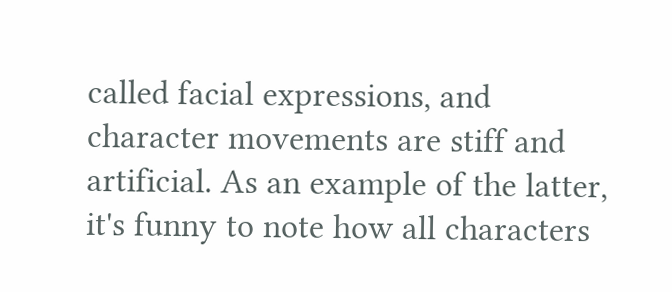called facial expressions, and character movements are stiff and artificial. As an example of the latter, it's funny to note how all characters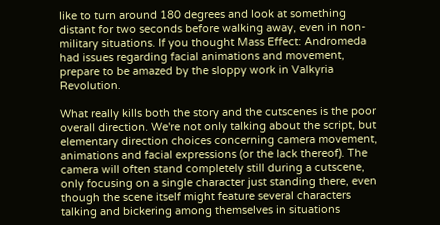like to turn around 180 degrees and look at something distant for two seconds before walking away, even in non-military situations. If you thought Mass Effect: Andromeda had issues regarding facial animations and movement, prepare to be amazed by the sloppy work in Valkyria Revolution.

What really kills both the story and the cutscenes is the poor overall direction. We're not only talking about the script, but elementary direction choices concerning camera movement, animations and facial expressions (or the lack thereof). The camera will often stand completely still during a cutscene, only focusing on a single character just standing there, even though the scene itself might feature several characters talking and bickering among themselves in situations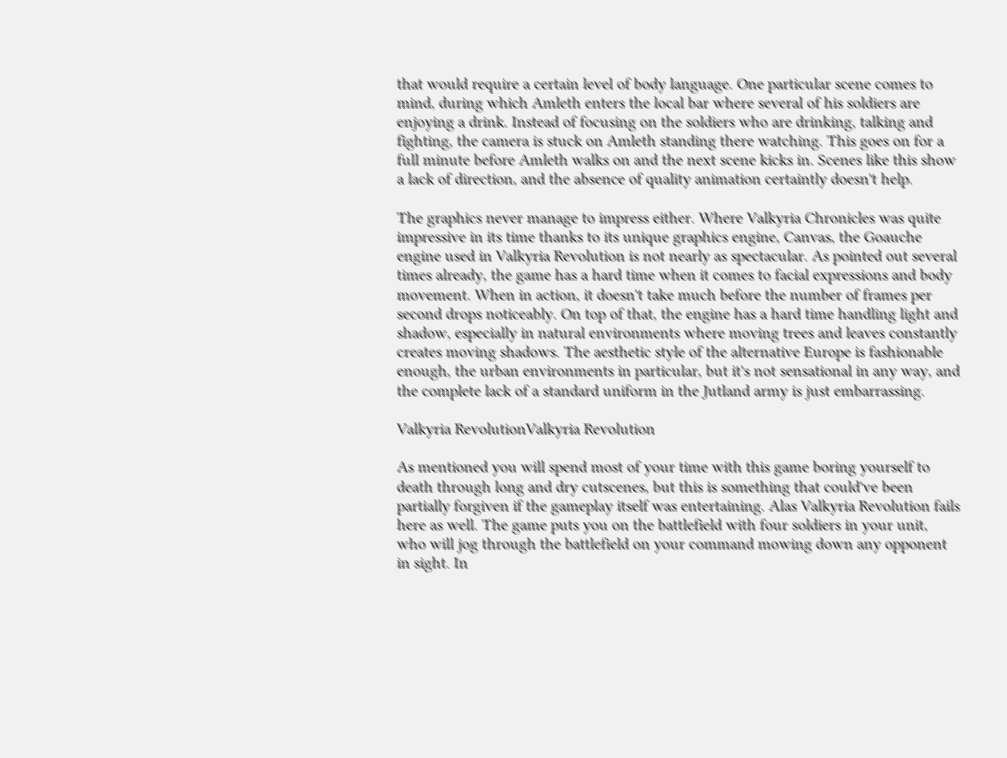that would require a certain level of body language. One particular scene comes to mind, during which Amleth enters the local bar where several of his soldiers are enjoying a drink. Instead of focusing on the soldiers who are drinking, talking and fighting, the camera is stuck on Amleth standing there watching. This goes on for a full minute before Amleth walks on and the next scene kicks in. Scenes like this show a lack of direction, and the absence of quality animation certaintly doesn't help.

The graphics never manage to impress either. Where Valkyria Chronicles was quite impressive in its time thanks to its unique graphics engine, Canvas, the Goauche engine used in Valkyria Revolution is not nearly as spectacular. As pointed out several times already, the game has a hard time when it comes to facial expressions and body movement. When in action, it doesn't take much before the number of frames per second drops noticeably. On top of that, the engine has a hard time handling light and shadow, especially in natural environments where moving trees and leaves constantly creates moving shadows. The aesthetic style of the alternative Europe is fashionable enough, the urban environments in particular, but it's not sensational in any way, and the complete lack of a standard uniform in the Jutland army is just embarrassing.

Valkyria RevolutionValkyria Revolution

As mentioned you will spend most of your time with this game boring yourself to death through long and dry cutscenes, but this is something that could've been partially forgiven if the gameplay itself was entertaining. Alas Valkyria Revolution fails here as well. The game puts you on the battlefield with four soldiers in your unit, who will jog through the battlefield on your command mowing down any opponent in sight. In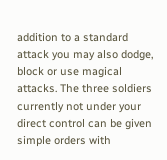addition to a standard attack you may also dodge, block or use magical attacks. The three soldiers currently not under your direct control can be given simple orders with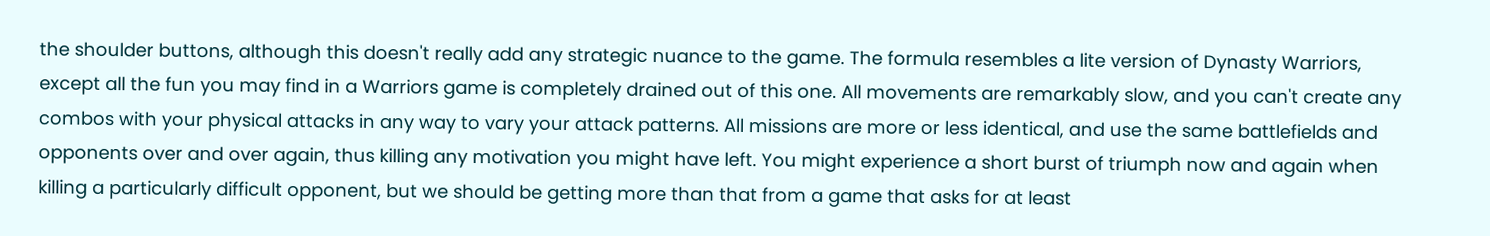the shoulder buttons, although this doesn't really add any strategic nuance to the game. The formula resembles a lite version of Dynasty Warriors, except all the fun you may find in a Warriors game is completely drained out of this one. All movements are remarkably slow, and you can't create any combos with your physical attacks in any way to vary your attack patterns. All missions are more or less identical, and use the same battlefields and opponents over and over again, thus killing any motivation you might have left. You might experience a short burst of triumph now and again when killing a particularly difficult opponent, but we should be getting more than that from a game that asks for at least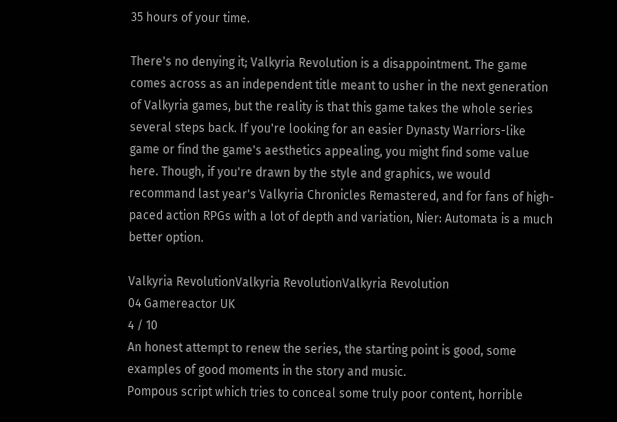35 hours of your time.

There's no denying it; Valkyria Revolution is a disappointment. The game comes across as an independent title meant to usher in the next generation of Valkyria games, but the reality is that this game takes the whole series several steps back. If you're looking for an easier Dynasty Warriors-like game or find the game's aesthetics appealing, you might find some value here. Though, if you're drawn by the style and graphics, we would recommand last year's Valkyria Chronicles Remastered, and for fans of high-paced action RPGs with a lot of depth and variation, Nier: Automata is a much better option.

Valkyria RevolutionValkyria RevolutionValkyria Revolution
04 Gamereactor UK
4 / 10
An honest attempt to renew the series, the starting point is good, some examples of good moments in the story and music.
Pompous script which tries to conceal some truly poor content, horrible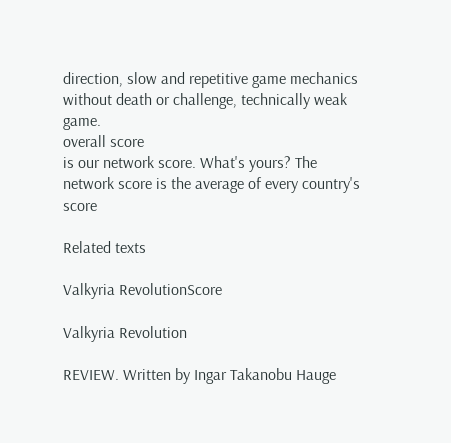direction, slow and repetitive game mechanics without death or challenge, technically weak game.
overall score
is our network score. What's yours? The network score is the average of every country's score

Related texts

Valkyria RevolutionScore

Valkyria Revolution

REVIEW. Written by Ingar Takanobu Hauge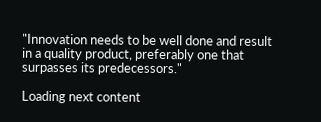"Innovation needs to be well done and result in a quality product, preferably one that surpasses its predecessors."

Loading next content